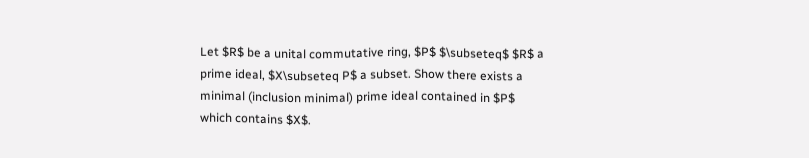Let $R$ be a unital commutative ring, $P$ $\subseteq$ $R$ a prime ideal, $X\subseteq P$ a subset. Show there exists a minimal (inclusion minimal) prime ideal contained in $P$ which contains $X$.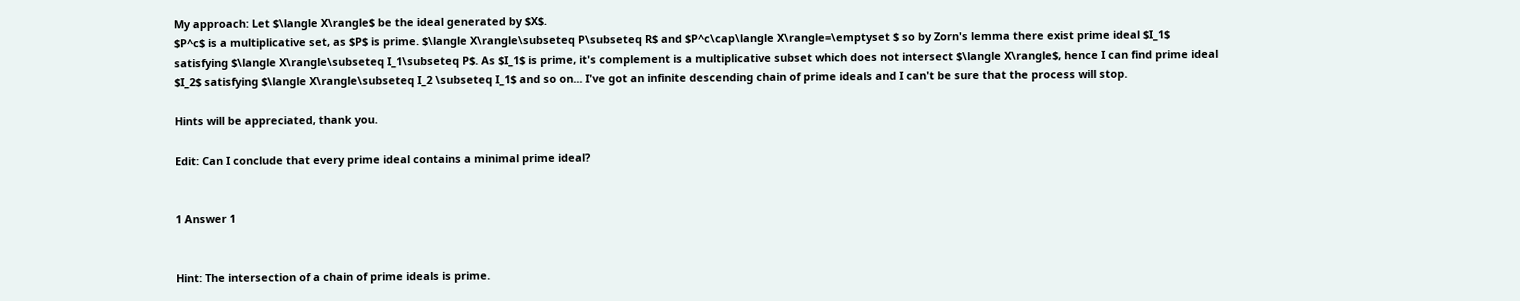My approach: Let $\langle X\rangle$ be the ideal generated by $X$.
$P^c$ is a multiplicative set, as $P$ is prime. $\langle X\rangle\subseteq P\subseteq R$ and $P^c\cap\langle X\rangle=\emptyset $ so by Zorn's lemma there exist prime ideal $I_1$ satisfying $\langle X\rangle\subseteq I_1\subseteq P$. As $I_1$ is prime, it's complement is a multiplicative subset which does not intersect $\langle X\rangle$, hence I can find prime ideal $I_2$ satisfying $\langle X\rangle\subseteq I_2 \subseteq I_1$ and so on... I've got an infinite descending chain of prime ideals and I can't be sure that the process will stop.

Hints will be appreciated, thank you.

Edit: Can I conclude that every prime ideal contains a minimal prime ideal?


1 Answer 1


Hint: The intersection of a chain of prime ideals is prime.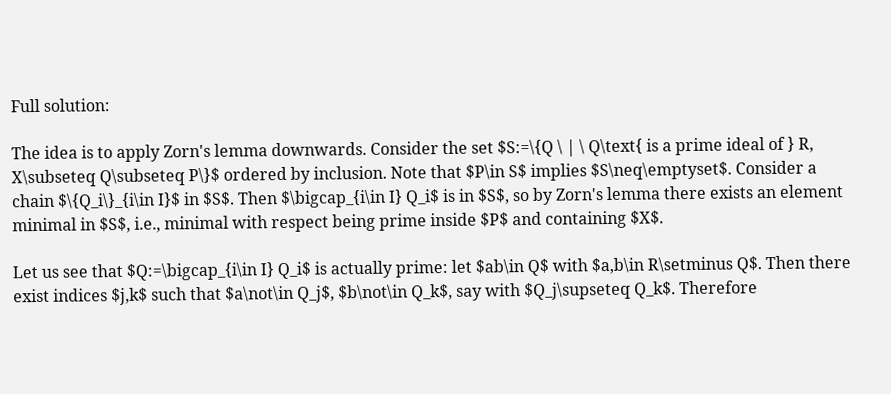Full solution:

The idea is to apply Zorn's lemma downwards. Consider the set $S:=\{Q \ | \ Q\text{ is a prime ideal of } R, X\subseteq Q\subseteq P\}$ ordered by inclusion. Note that $P\in S$ implies $S\neq\emptyset$. Consider a chain $\{Q_i\}_{i\in I}$ in $S$. Then $\bigcap_{i\in I} Q_i$ is in $S$, so by Zorn's lemma there exists an element minimal in $S$, i.e., minimal with respect being prime inside $P$ and containing $X$.

Let us see that $Q:=\bigcap_{i\in I} Q_i$ is actually prime: let $ab\in Q$ with $a,b\in R\setminus Q$. Then there exist indices $j,k$ such that $a\not\in Q_j$, $b\not\in Q_k$, say with $Q_j\supseteq Q_k$. Therefore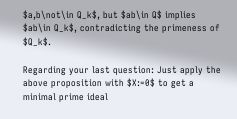$a,b\not\in Q_k$, but $ab\in Q$ implies $ab\in Q_k$, contradicting the primeness of $Q_k$.

Regarding your last question: Just apply the above proposition with $X:=0$ to get a minimal prime ideal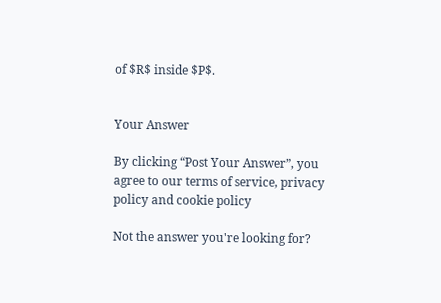of $R$ inside $P$.


Your Answer

By clicking “Post Your Answer”, you agree to our terms of service, privacy policy and cookie policy

Not the answer you're looking for?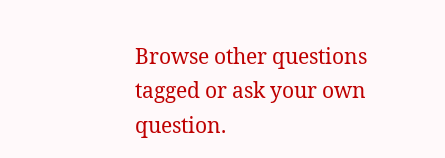Browse other questions tagged or ask your own question.